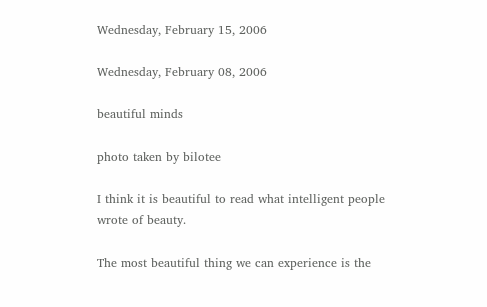Wednesday, February 15, 2006

Wednesday, February 08, 2006

beautiful minds

photo taken by bilotee

I think it is beautiful to read what intelligent people wrote of beauty.

The most beautiful thing we can experience is the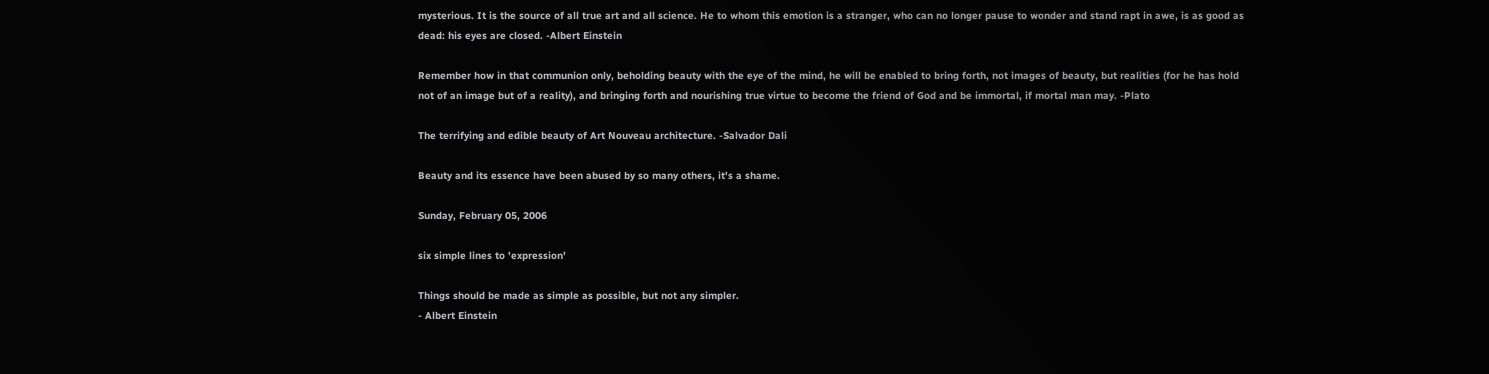mysterious. It is the source of all true art and all science. He to whom this emotion is a stranger, who can no longer pause to wonder and stand rapt in awe, is as good as dead: his eyes are closed. -Albert Einstein

Remember how in that communion only, beholding beauty with the eye of the mind, he will be enabled to bring forth, not images of beauty, but realities (for he has hold not of an image but of a reality), and bringing forth and nourishing true virtue to become the friend of God and be immortal, if mortal man may. -Plato

The terrifying and edible beauty of Art Nouveau architecture. -Salvador Dali

Beauty and its essence have been abused by so many others, it's a shame.

Sunday, February 05, 2006

six simple lines to 'expression'

Things should be made as simple as possible, but not any simpler.
- Albert Einstein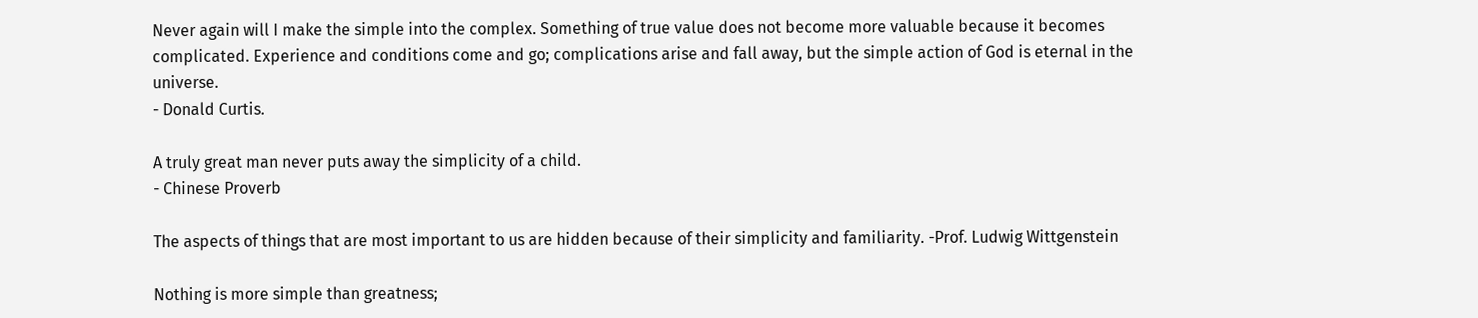Never again will I make the simple into the complex. Something of true value does not become more valuable because it becomes complicated. Experience and conditions come and go; complications arise and fall away, but the simple action of God is eternal in the universe.
- Donald Curtis.

A truly great man never puts away the simplicity of a child.
- Chinese Proverb

The aspects of things that are most important to us are hidden because of their simplicity and familiarity. -Prof. Ludwig Wittgenstein

Nothing is more simple than greatness;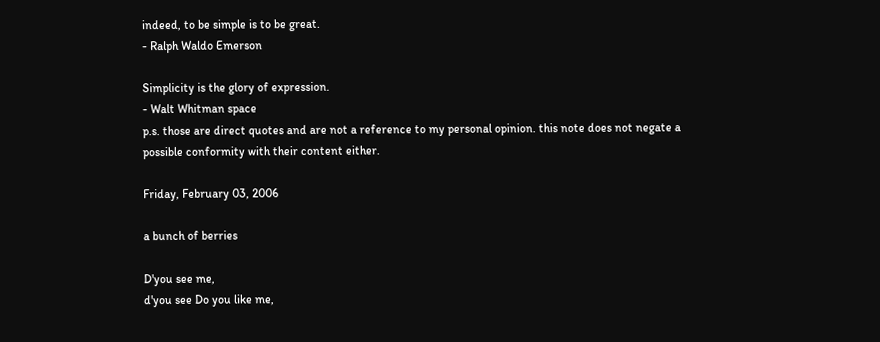indeed, to be simple is to be great.
- Ralph Waldo Emerson

Simplicity is the glory of expression.
- Walt Whitman space
p.s. those are direct quotes and are not a reference to my personal opinion. this note does not negate a possible conformity with their content either.

Friday, February 03, 2006

a bunch of berries

D'you see me,
d'you see Do you like me,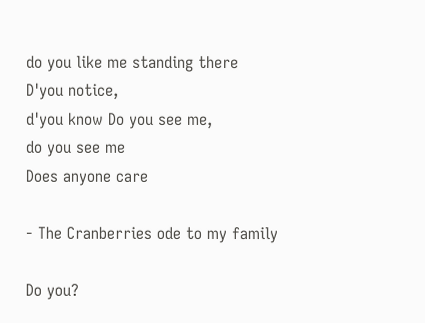do you like me standing there
D'you notice,
d'you know Do you see me,
do you see me
Does anyone care

- The Cranberries ode to my family

Do you?